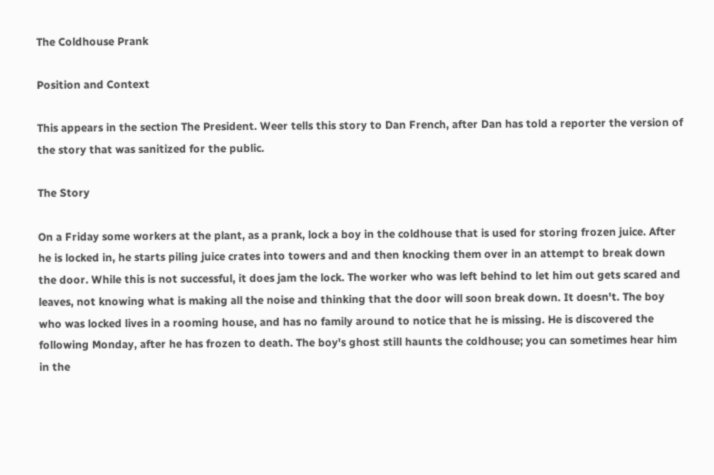The Coldhouse Prank

Position and Context

This appears in the section The President. Weer tells this story to Dan French, after Dan has told a reporter the version of the story that was sanitized for the public.

The Story

On a Friday some workers at the plant, as a prank, lock a boy in the coldhouse that is used for storing frozen juice. After he is locked in, he starts piling juice crates into towers and and then knocking them over in an attempt to break down the door. While this is not successful, it does jam the lock. The worker who was left behind to let him out gets scared and leaves, not knowing what is making all the noise and thinking that the door will soon break down. It doesn't. The boy who was locked lives in a rooming house, and has no family around to notice that he is missing. He is discovered the following Monday, after he has frozen to death. The boy's ghost still haunts the coldhouse; you can sometimes hear him in the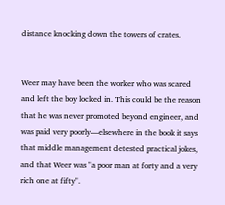distance knocking down the towers of crates.


Weer may have been the worker who was scared and left the boy locked in. This could be the reason that he was never promoted beyond engineer, and was paid very poorly—elsewhere in the book it says that middle management detested practical jokes, and that Weer was "a poor man at forty and a very rich one at fifty".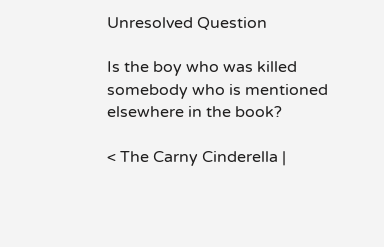Unresolved Question

Is the boy who was killed somebody who is mentioned elsewhere in the book?

< The Carny Cinderella |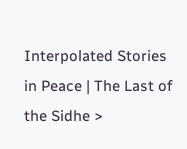Interpolated Stories in Peace | The Last of the Sidhe >